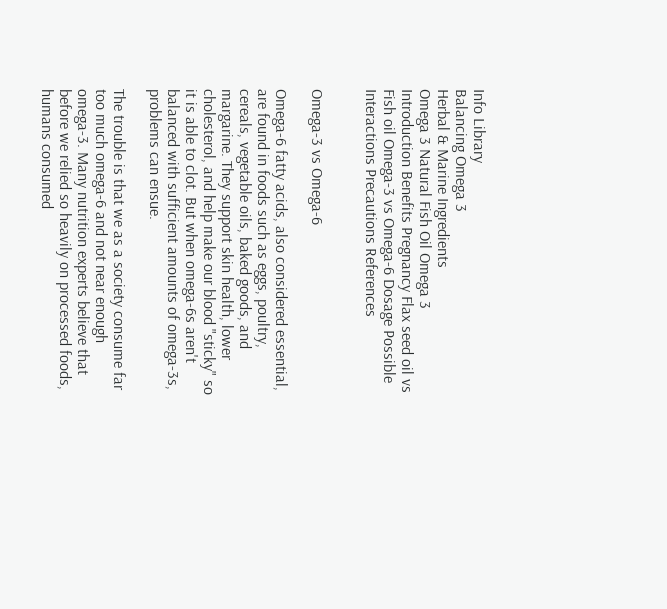Info Library
Balancing Omega 3
Herbal & Marine Ingredients
Omega 3 Natural Fish Oil Omega 3
Introduction Benefits Pregnancy Flax seed oil vs Fish oil Omega-3 vs Omega-6 Dosage Possible Interactions Precautions References


Omega-3 vs Omega-6

Omega-6 fatty acids, also considered essential, are found in foods such as eggs, poultry, cereals, vegetable oils, baked goods, and margarine. They support skin health, lower cholesterol, and help make our blood "sticky" so it is able to clot. But when omega-6s aren't balanced with sufficient amounts of omega-3s, problems can ensue.

The trouble is that we as a society consume far too much omega-6 and not near enough omega-3. Many nutrition experts believe that before we relied so heavily on processed foods, humans consumed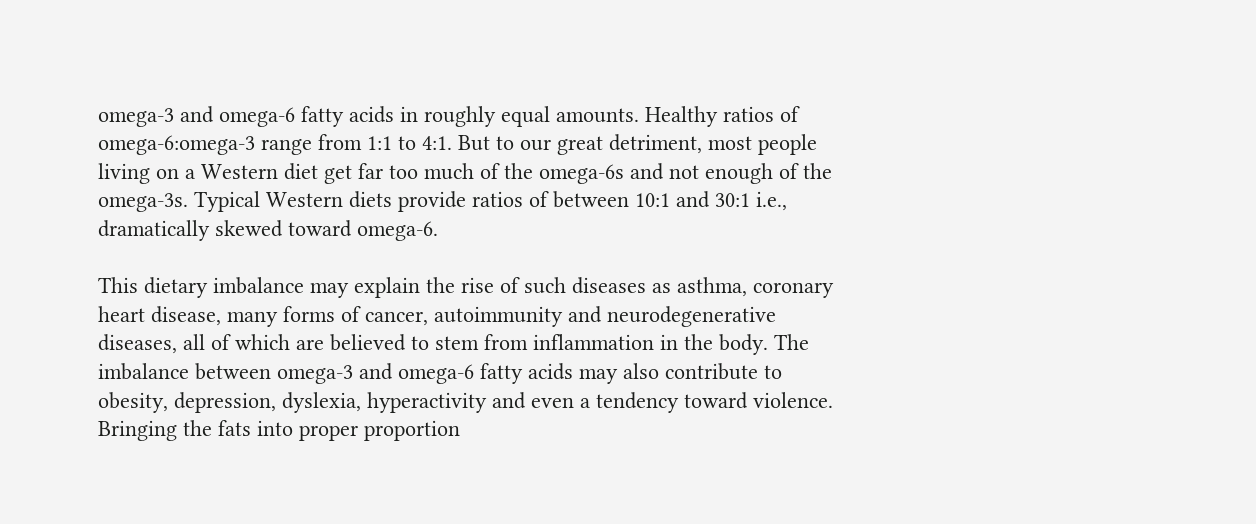omega-3 and omega-6 fatty acids in roughly equal amounts. Healthy ratios of omega-6:omega-3 range from 1:1 to 4:1. But to our great detriment, most people living on a Western diet get far too much of the omega-6s and not enough of the omega-3s. Typical Western diets provide ratios of between 10:1 and 30:1 i.e., dramatically skewed toward omega-6.

This dietary imbalance may explain the rise of such diseases as asthma, coronary heart disease, many forms of cancer, autoimmunity and neurodegenerative diseases, all of which are believed to stem from inflammation in the body. The imbalance between omega-3 and omega-6 fatty acids may also contribute to obesity, depression, dyslexia, hyperactivity and even a tendency toward violence. Bringing the fats into proper proportion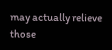may actually relieve those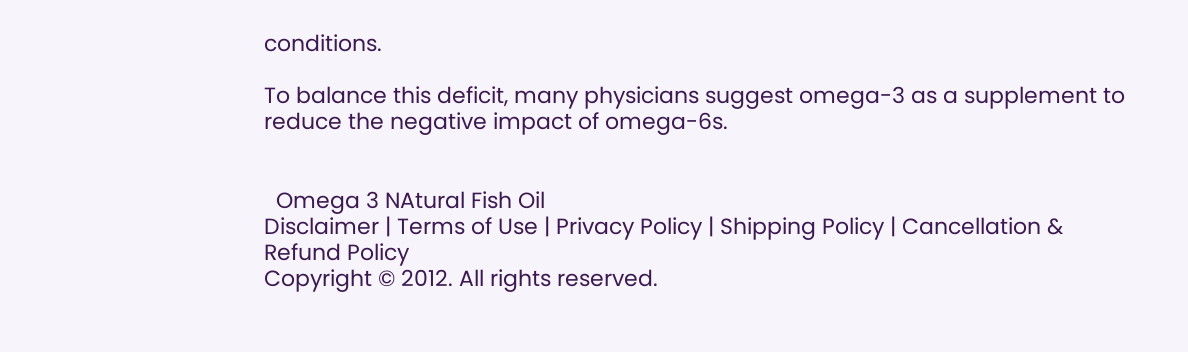conditions.

To balance this deficit, many physicians suggest omega-3 as a supplement to reduce the negative impact of omega-6s.


  Omega 3 NAtural Fish Oil
Disclaimer | Terms of Use | Privacy Policy | Shipping Policy | Cancellation & Refund Policy
Copyright © 2012. All rights reserved.